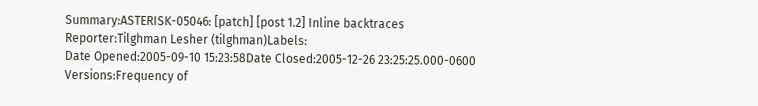Summary:ASTERISK-05046: [patch] [post 1.2] Inline backtraces
Reporter:Tilghman Lesher (tilghman)Labels:
Date Opened:2005-09-10 15:23:58Date Closed:2005-12-26 23:25:25.000-0600
Versions:Frequency of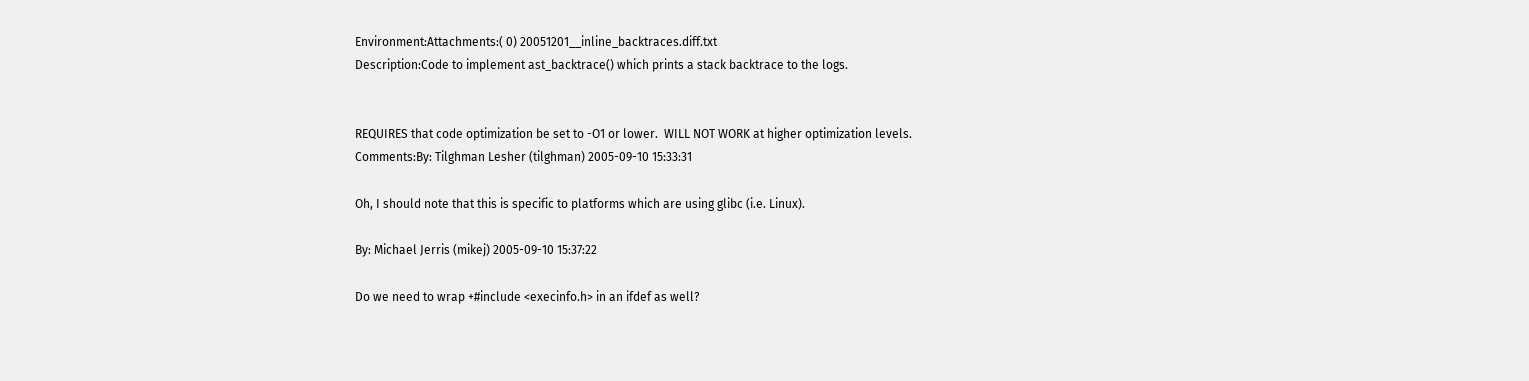Environment:Attachments:( 0) 20051201__inline_backtraces.diff.txt
Description:Code to implement ast_backtrace() which prints a stack backtrace to the logs.


REQUIRES that code optimization be set to -O1 or lower.  WILL NOT WORK at higher optimization levels.
Comments:By: Tilghman Lesher (tilghman) 2005-09-10 15:33:31

Oh, I should note that this is specific to platforms which are using glibc (i.e. Linux).

By: Michael Jerris (mikej) 2005-09-10 15:37:22

Do we need to wrap +#include <execinfo.h> in an ifdef as well?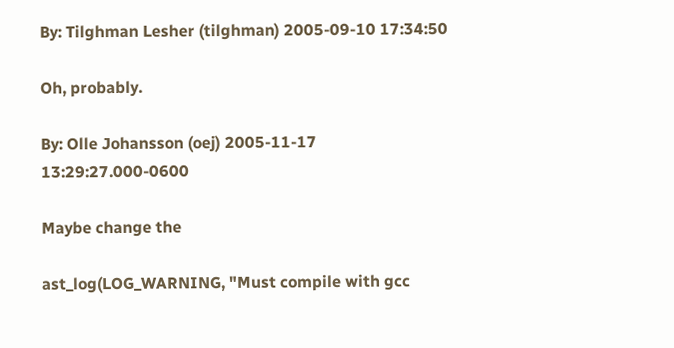By: Tilghman Lesher (tilghman) 2005-09-10 17:34:50

Oh, probably.

By: Olle Johansson (oej) 2005-11-17 13:29:27.000-0600

Maybe change the

ast_log(LOG_WARNING, "Must compile with gcc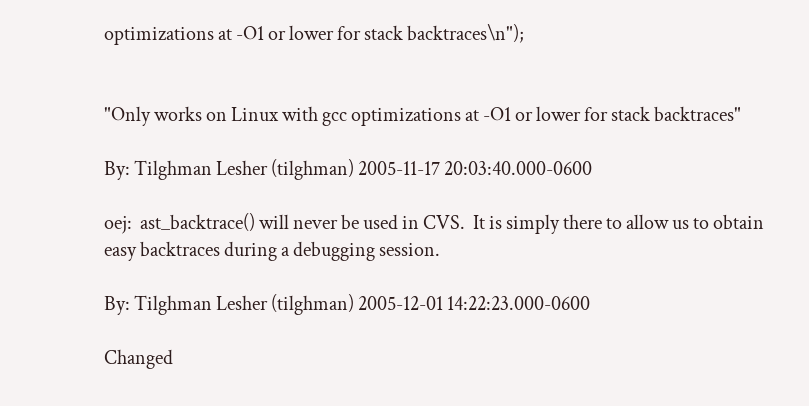optimizations at -O1 or lower for stack backtraces\n");


"Only works on Linux with gcc optimizations at -O1 or lower for stack backtraces"

By: Tilghman Lesher (tilghman) 2005-11-17 20:03:40.000-0600

oej:  ast_backtrace() will never be used in CVS.  It is simply there to allow us to obtain easy backtraces during a debugging session.

By: Tilghman Lesher (tilghman) 2005-12-01 14:22:23.000-0600

Changed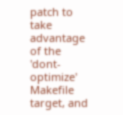patch to take advantage of the 'dont-optimize' Makefile target, and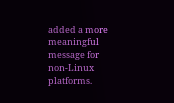added a more meaningful message for non-Linux platforms.